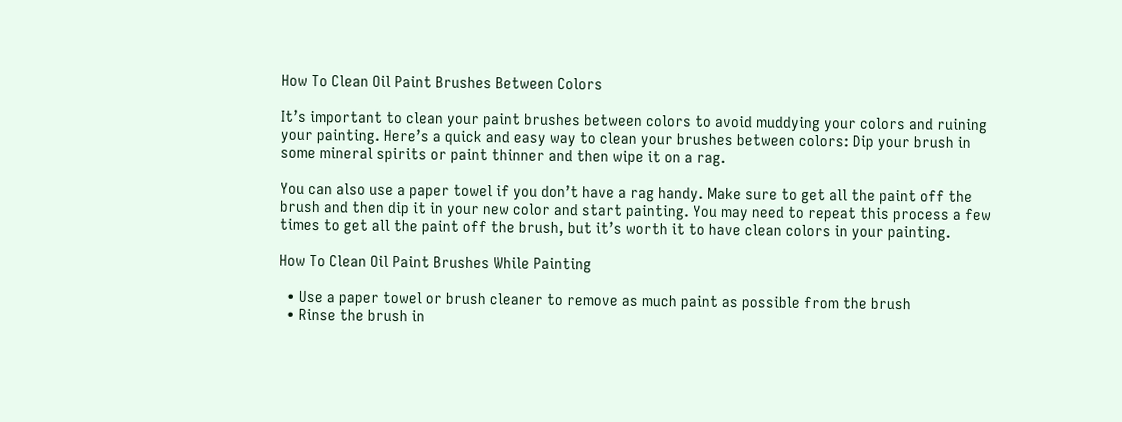How To Clean Oil Paint Brushes Between Colors

It’s important to clean your paint brushes between colors to avoid muddying your colors and ruining your painting. Here’s a quick and easy way to clean your brushes between colors: Dip your brush in some mineral spirits or paint thinner and then wipe it on a rag.

You can also use a paper towel if you don’t have a rag handy. Make sure to get all the paint off the brush and then dip it in your new color and start painting. You may need to repeat this process a few times to get all the paint off the brush, but it’s worth it to have clean colors in your painting.

How To Clean Oil Paint Brushes While Painting

  • Use a paper towel or brush cleaner to remove as much paint as possible from the brush
  • Rinse the brush in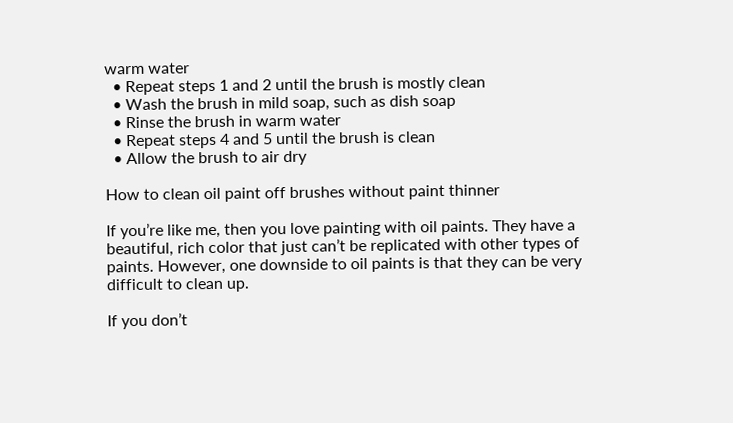warm water
  • Repeat steps 1 and 2 until the brush is mostly clean
  • Wash the brush in mild soap, such as dish soap
  • Rinse the brush in warm water
  • Repeat steps 4 and 5 until the brush is clean
  • Allow the brush to air dry

How to clean oil paint off brushes without paint thinner

If you’re like me, then you love painting with oil paints. They have a beautiful, rich color that just can’t be replicated with other types of paints. However, one downside to oil paints is that they can be very difficult to clean up.

If you don’t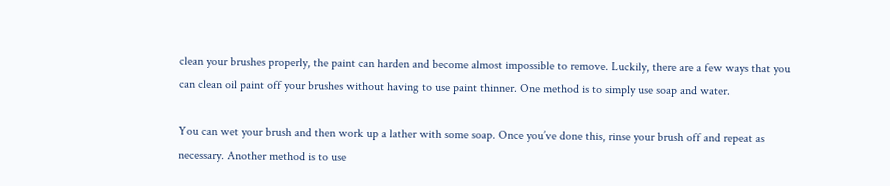clean your brushes properly, the paint can harden and become almost impossible to remove. Luckily, there are a few ways that you can clean oil paint off your brushes without having to use paint thinner. One method is to simply use soap and water.

You can wet your brush and then work up a lather with some soap. Once you’ve done this, rinse your brush off and repeat as necessary. Another method is to use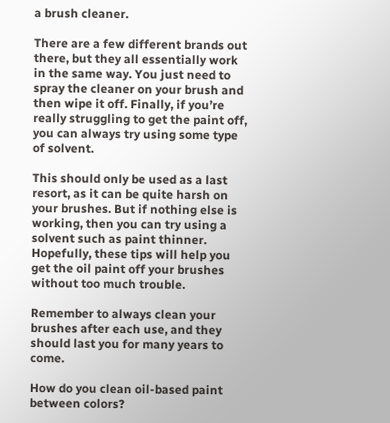a brush cleaner.

There are a few different brands out there, but they all essentially work in the same way. You just need to spray the cleaner on your brush and then wipe it off. Finally, if you’re really struggling to get the paint off, you can always try using some type of solvent.

This should only be used as a last resort, as it can be quite harsh on your brushes. But if nothing else is working, then you can try using a solvent such as paint thinner. Hopefully, these tips will help you get the oil paint off your brushes without too much trouble.

Remember to always clean your brushes after each use, and they should last you for many years to come.

How do you clean oil-based paint between colors?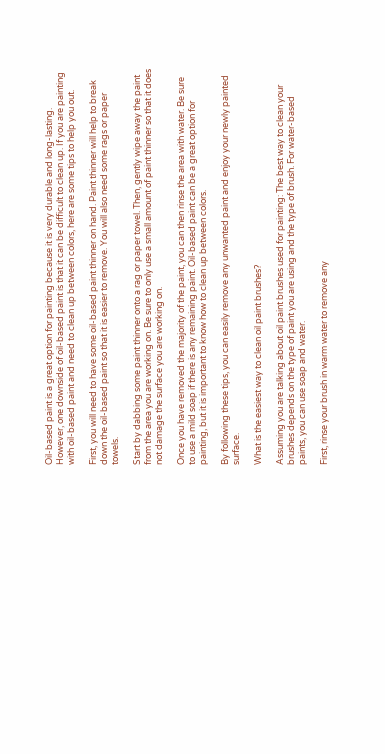Oil-based paint is a great option for painting because it is very durable and long-lasting. However, one downside of oil-based paint is that it can be difficult to clean up. If you are painting with oil-based paint and need to clean up between colors, here are some tips to help you out.

First, you will need to have some oil-based paint thinner on hand. Paint thinner will help to break down the oil-based paint so that it is easier to remove. You will also need some rags or paper towels.

Start by dabbing some paint thinner onto a rag or paper towel. Then, gently wipe away the paint from the area you are working on. Be sure to only use a small amount of paint thinner so that it does not damage the surface you are working on.

Once you have removed the majority of the paint, you can then rinse the area with water. Be sure to use a mild soap if there is any remaining paint. Oil-based paint can be a great option for painting, but it is important to know how to clean up between colors.

By following these tips, you can easily remove any unwanted paint and enjoy your newly painted surface.

What is the easiest way to clean oil paint brushes?

Assuming you are talking about oil paint brushes used for painting: The best way to clean your brushes depends on the type of paint you are using and the type of brush. For water-based paints, you can use soap and water.

First, rinse your brush in warm water to remove any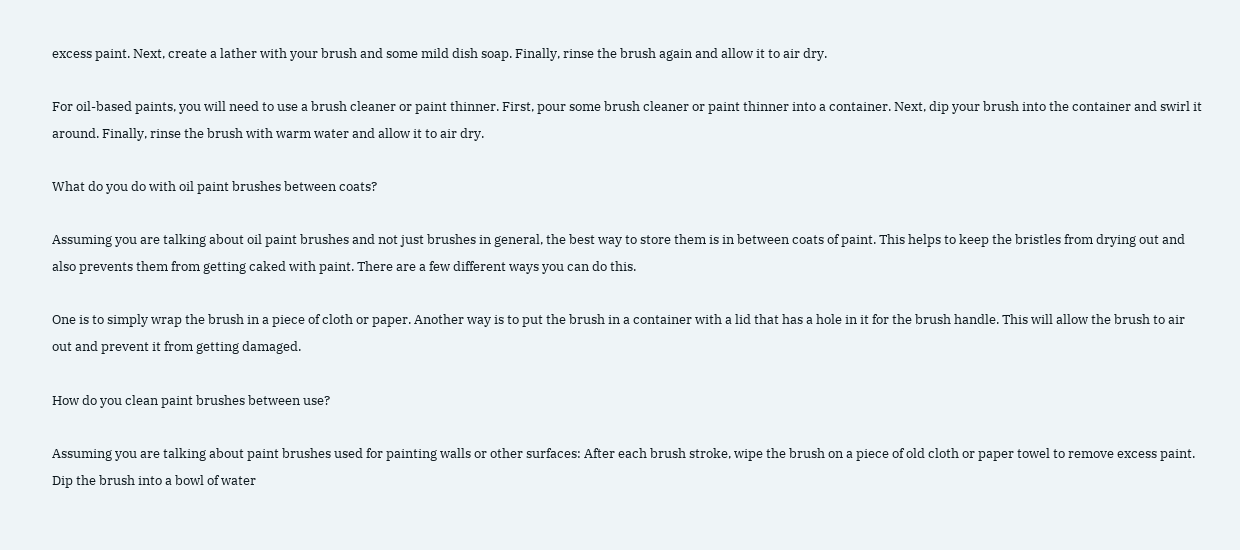excess paint. Next, create a lather with your brush and some mild dish soap. Finally, rinse the brush again and allow it to air dry.

For oil-based paints, you will need to use a brush cleaner or paint thinner. First, pour some brush cleaner or paint thinner into a container. Next, dip your brush into the container and swirl it around. Finally, rinse the brush with warm water and allow it to air dry.

What do you do with oil paint brushes between coats?

Assuming you are talking about oil paint brushes and not just brushes in general, the best way to store them is in between coats of paint. This helps to keep the bristles from drying out and also prevents them from getting caked with paint. There are a few different ways you can do this.

One is to simply wrap the brush in a piece of cloth or paper. Another way is to put the brush in a container with a lid that has a hole in it for the brush handle. This will allow the brush to air out and prevent it from getting damaged.

How do you clean paint brushes between use?

Assuming you are talking about paint brushes used for painting walls or other surfaces: After each brush stroke, wipe the brush on a piece of old cloth or paper towel to remove excess paint. Dip the brush into a bowl of water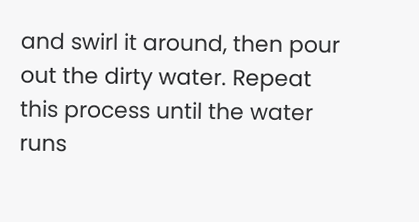and swirl it around, then pour out the dirty water. Repeat this process until the water runs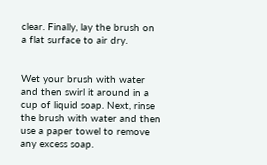clear. Finally, lay the brush on a flat surface to air dry.


Wet your brush with water and then swirl it around in a cup of liquid soap. Next, rinse the brush with water and then use a paper towel to remove any excess soap.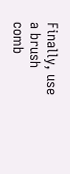Finally, use a brush comb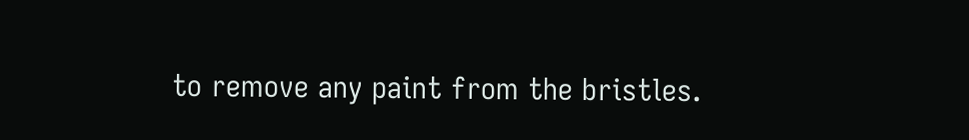to remove any paint from the bristles.